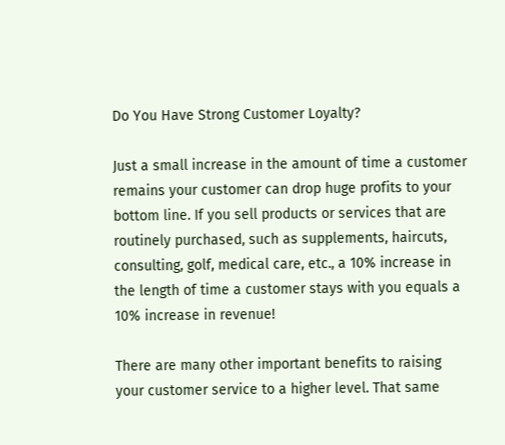Do You Have Strong Customer Loyalty?

Just a small increase in the amount of time a customer remains your customer can drop huge profits to your bottom line. If you sell products or services that are routinely purchased, such as supplements, haircuts, consulting, golf, medical care, etc., a 10% increase in the length of time a customer stays with you equals a 10% increase in revenue!

There are many other important benefits to raising your customer service to a higher level. That same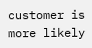customer is more likely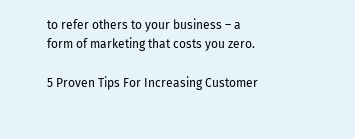to refer others to your business – a form of marketing that costs you zero.

5 Proven Tips For Increasing Customer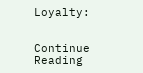Loyalty:


Continue Reading